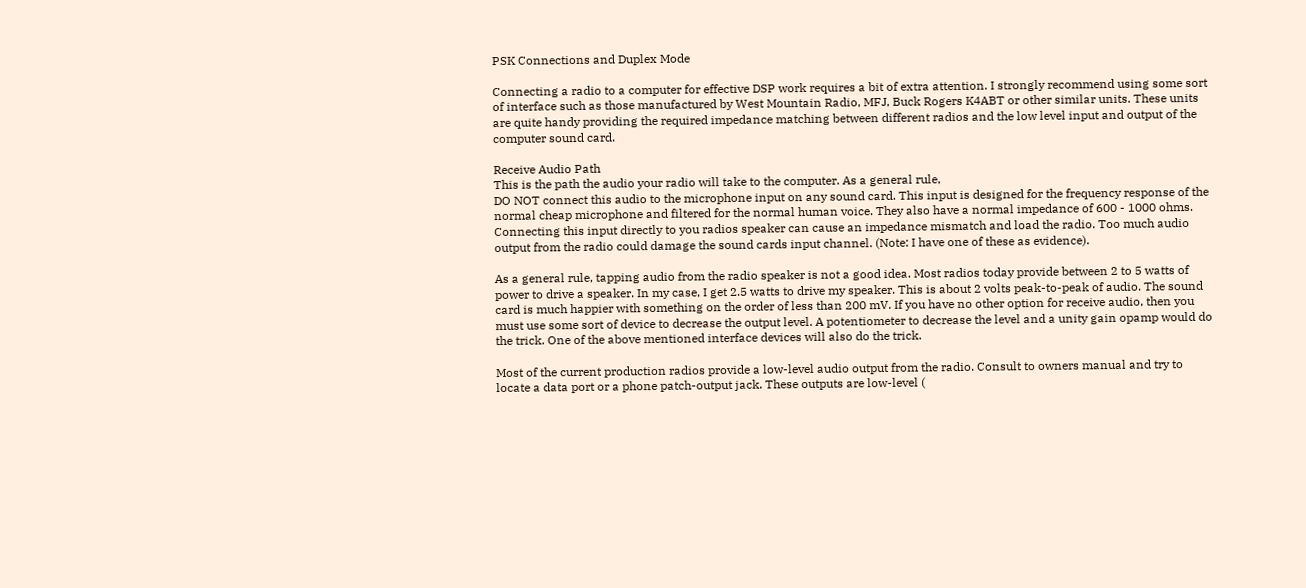PSK Connections and Duplex Mode

Connecting a radio to a computer for effective DSP work requires a bit of extra attention. I strongly recommend using some sort of interface such as those manufactured by West Mountain Radio, MFJ, Buck Rogers K4ABT or other similar units. These units are quite handy providing the required impedance matching between different radios and the low level input and output of the computer sound card.

Receive Audio Path
This is the path the audio your radio will take to the computer. As a general rule,
DO NOT connect this audio to the microphone input on any sound card. This input is designed for the frequency response of the normal cheap microphone and filtered for the normal human voice. They also have a normal impedance of 600 - 1000 ohms. Connecting this input directly to you radios speaker can cause an impedance mismatch and load the radio. Too much audio output from the radio could damage the sound cards input channel. (Note: I have one of these as evidence).

As a general rule, tapping audio from the radio speaker is not a good idea. Most radios today provide between 2 to 5 watts of power to drive a speaker. In my case, I get 2.5 watts to drive my speaker. This is about 2 volts peak-to-peak of audio. The sound card is much happier with something on the order of less than 200 mV. If you have no other option for receive audio, then you must use some sort of device to decrease the output level. A potentiometer to decrease the level and a unity gain opamp would do the trick. One of the above mentioned interface devices will also do the trick.

Most of the current production radios provide a low-level audio output from the radio. Consult to owners manual and try to locate a data port or a phone patch-output jack. These outputs are low-level (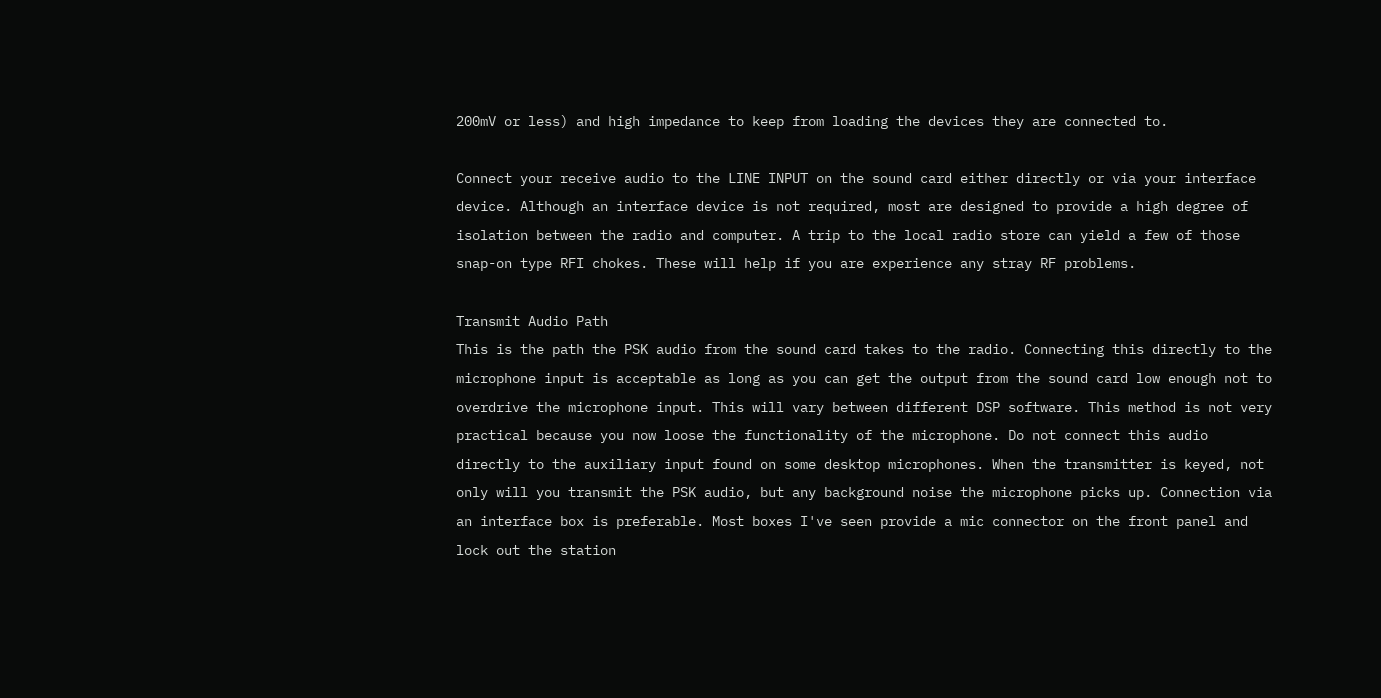200mV or less) and high impedance to keep from loading the devices they are connected to.

Connect your receive audio to the LINE INPUT on the sound card either directly or via your interface device. Although an interface device is not required, most are designed to provide a high degree of isolation between the radio and computer. A trip to the local radio store can yield a few of those snap-on type RFI chokes. These will help if you are experience any stray RF problems.

Transmit Audio Path
This is the path the PSK audio from the sound card takes to the radio. Connecting this directly to the microphone input is acceptable as long as you can get the output from the sound card low enough not to overdrive the microphone input. This will vary between different DSP software. This method is not very practical because you now loose the functionality of the microphone. Do not connect this audio directly to the auxiliary input found on some desktop microphones. When the transmitter is keyed, not only will you transmit the PSK audio, but any background noise the microphone picks up. Connection via an interface box is preferable. Most boxes I've seen provide a mic connector on the front panel and lock out the station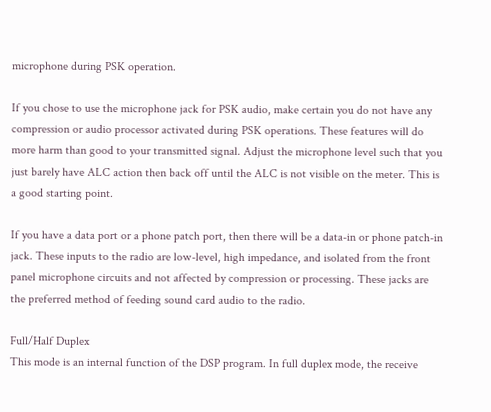microphone during PSK operation.

If you chose to use the microphone jack for PSK audio, make certain you do not have any compression or audio processor activated during PSK operations. These features will do more harm than good to your transmitted signal. Adjust the microphone level such that you just barely have ALC action then back off until the ALC is not visible on the meter. This is a good starting point.

If you have a data port or a phone patch port, then there will be a data-in or phone patch-in jack. These inputs to the radio are low-level, high impedance, and isolated from the front panel microphone circuits and not affected by compression or processing. These jacks are the preferred method of feeding sound card audio to the radio.

Full/Half Duplex
This mode is an internal function of the DSP program. In full duplex mode, the receive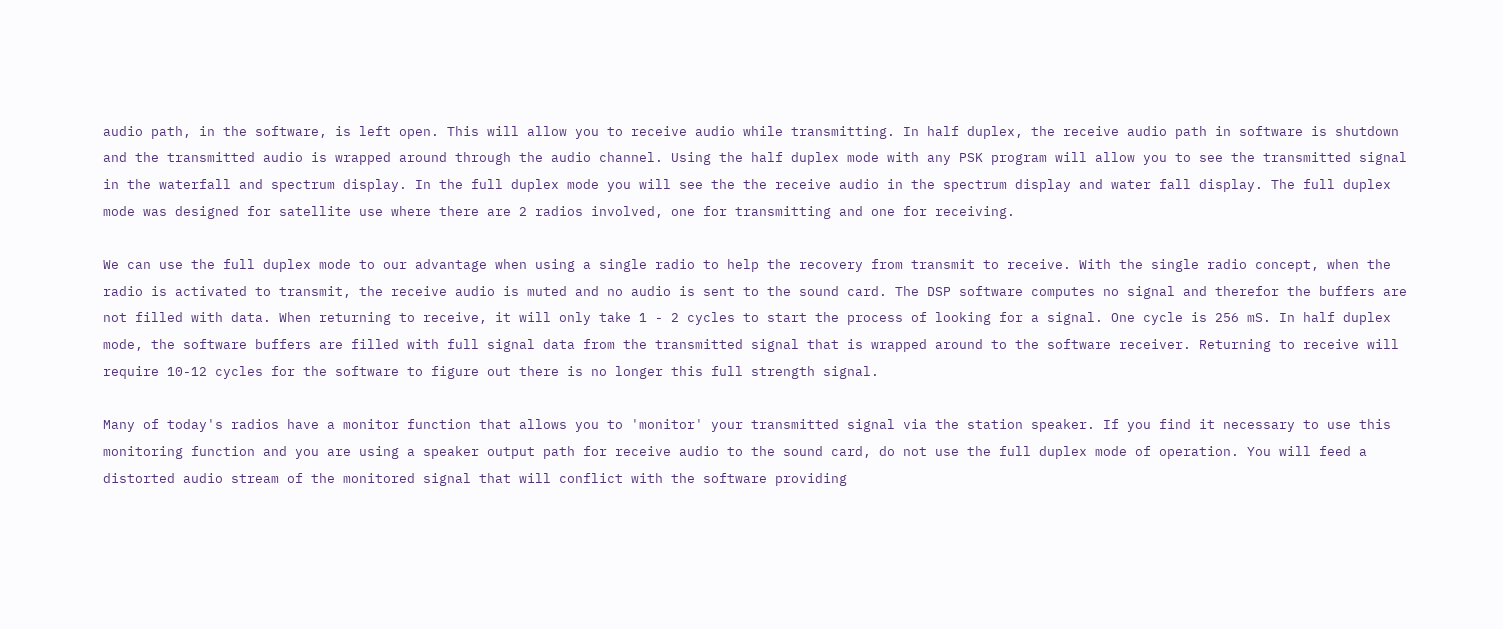audio path, in the software, is left open. This will allow you to receive audio while transmitting. In half duplex, the receive audio path in software is shutdown and the transmitted audio is wrapped around through the audio channel. Using the half duplex mode with any PSK program will allow you to see the transmitted signal in the waterfall and spectrum display. In the full duplex mode you will see the the receive audio in the spectrum display and water fall display. The full duplex mode was designed for satellite use where there are 2 radios involved, one for transmitting and one for receiving.

We can use the full duplex mode to our advantage when using a single radio to help the recovery from transmit to receive. With the single radio concept, when the radio is activated to transmit, the receive audio is muted and no audio is sent to the sound card. The DSP software computes no signal and therefor the buffers are not filled with data. When returning to receive, it will only take 1 - 2 cycles to start the process of looking for a signal. One cycle is 256 mS. In half duplex mode, the software buffers are filled with full signal data from the transmitted signal that is wrapped around to the software receiver. Returning to receive will require 10-12 cycles for the software to figure out there is no longer this full strength signal.

Many of today's radios have a monitor function that allows you to 'monitor' your transmitted signal via the station speaker. If you find it necessary to use this monitoring function and you are using a speaker output path for receive audio to the sound card, do not use the full duplex mode of operation. You will feed a distorted audio stream of the monitored signal that will conflict with the software providing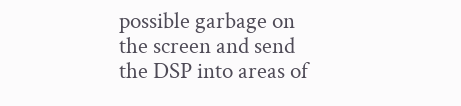possible garbage on the screen and send the DSP into areas of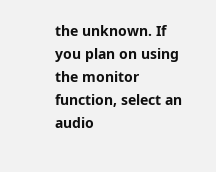the unknown. If you plan on using the monitor function, select an audio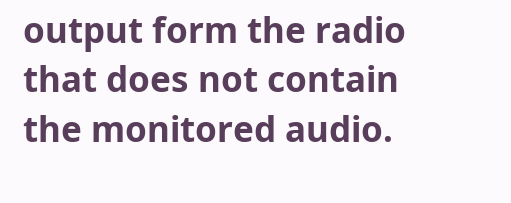output form the radio that does not contain the monitored audio.